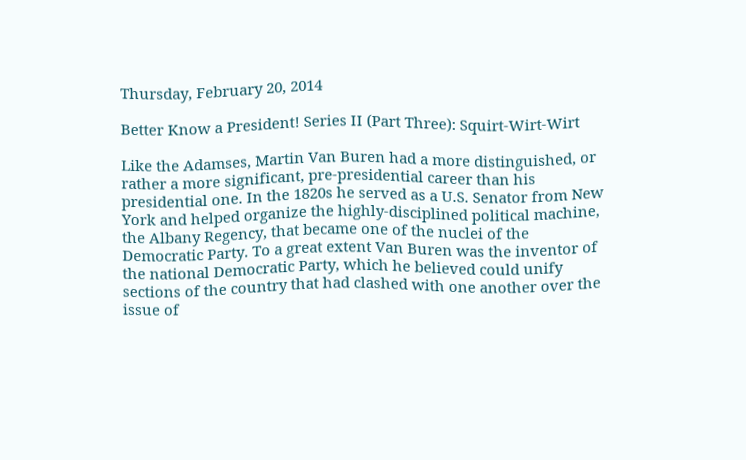Thursday, February 20, 2014

Better Know a President! Series II (Part Three): Squirt-Wirt-Wirt

Like the Adamses, Martin Van Buren had a more distinguished, or rather a more significant, pre-presidential career than his presidential one. In the 1820s he served as a U.S. Senator from New York and helped organize the highly-disciplined political machine, the Albany Regency, that became one of the nuclei of the Democratic Party. To a great extent Van Buren was the inventor of the national Democratic Party, which he believed could unify sections of the country that had clashed with one another over the issue of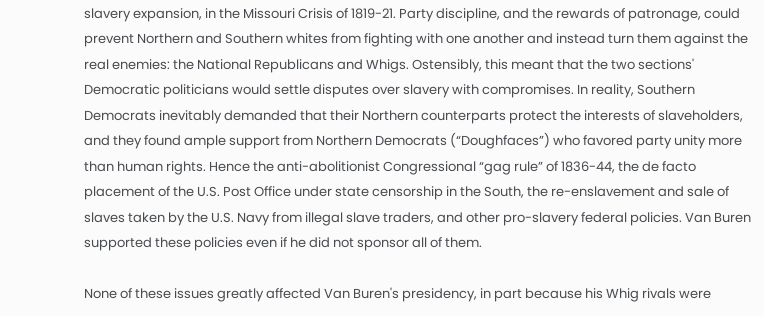slavery expansion, in the Missouri Crisis of 1819-21. Party discipline, and the rewards of patronage, could prevent Northern and Southern whites from fighting with one another and instead turn them against the real enemies: the National Republicans and Whigs. Ostensibly, this meant that the two sections' Democratic politicians would settle disputes over slavery with compromises. In reality, Southern Democrats inevitably demanded that their Northern counterparts protect the interests of slaveholders, and they found ample support from Northern Democrats (“Doughfaces”) who favored party unity more than human rights. Hence the anti-abolitionist Congressional “gag rule” of 1836-44, the de facto placement of the U.S. Post Office under state censorship in the South, the re-enslavement and sale of slaves taken by the U.S. Navy from illegal slave traders, and other pro-slavery federal policies. Van Buren supported these policies even if he did not sponsor all of them.

None of these issues greatly affected Van Buren's presidency, in part because his Whig rivals were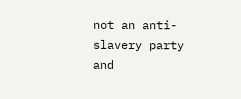not an anti-slavery party and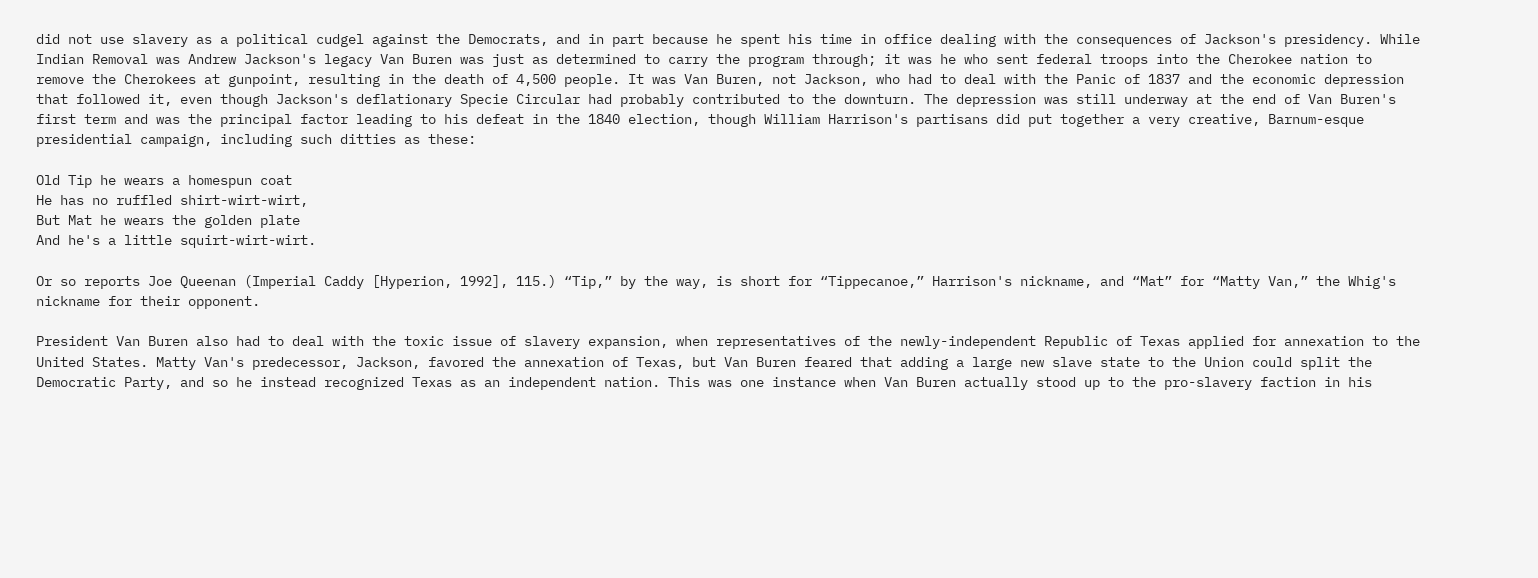did not use slavery as a political cudgel against the Democrats, and in part because he spent his time in office dealing with the consequences of Jackson's presidency. While Indian Removal was Andrew Jackson's legacy Van Buren was just as determined to carry the program through; it was he who sent federal troops into the Cherokee nation to remove the Cherokees at gunpoint, resulting in the death of 4,500 people. It was Van Buren, not Jackson, who had to deal with the Panic of 1837 and the economic depression that followed it, even though Jackson's deflationary Specie Circular had probably contributed to the downturn. The depression was still underway at the end of Van Buren's first term and was the principal factor leading to his defeat in the 1840 election, though William Harrison's partisans did put together a very creative, Barnum-esque presidential campaign, including such ditties as these:

Old Tip he wears a homespun coat
He has no ruffled shirt-wirt-wirt,
But Mat he wears the golden plate
And he's a little squirt-wirt-wirt.

Or so reports Joe Queenan (Imperial Caddy [Hyperion, 1992], 115.) “Tip,” by the way, is short for “Tippecanoe,” Harrison's nickname, and “Mat” for “Matty Van,” the Whig's nickname for their opponent.

President Van Buren also had to deal with the toxic issue of slavery expansion, when representatives of the newly-independent Republic of Texas applied for annexation to the United States. Matty Van's predecessor, Jackson, favored the annexation of Texas, but Van Buren feared that adding a large new slave state to the Union could split the Democratic Party, and so he instead recognized Texas as an independent nation. This was one instance when Van Buren actually stood up to the pro-slavery faction in his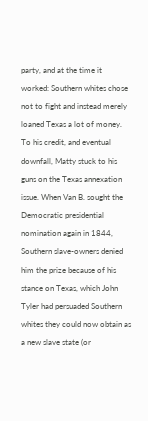party, and at the time it worked: Southern whites chose not to fight and instead merely loaned Texas a lot of money. To his credit, and eventual downfall, Matty stuck to his guns on the Texas annexation issue. When Van B. sought the Democratic presidential nomination again in 1844, Southern slave-owners denied him the prize because of his stance on Texas, which John Tyler had persuaded Southern whites they could now obtain as a new slave state (or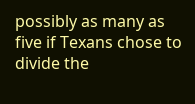possibly as many as five if Texans chose to divide the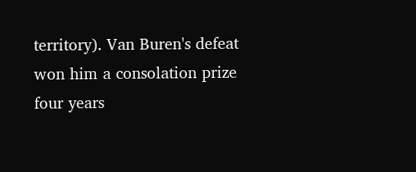territory). Van Buren's defeat won him a consolation prize four years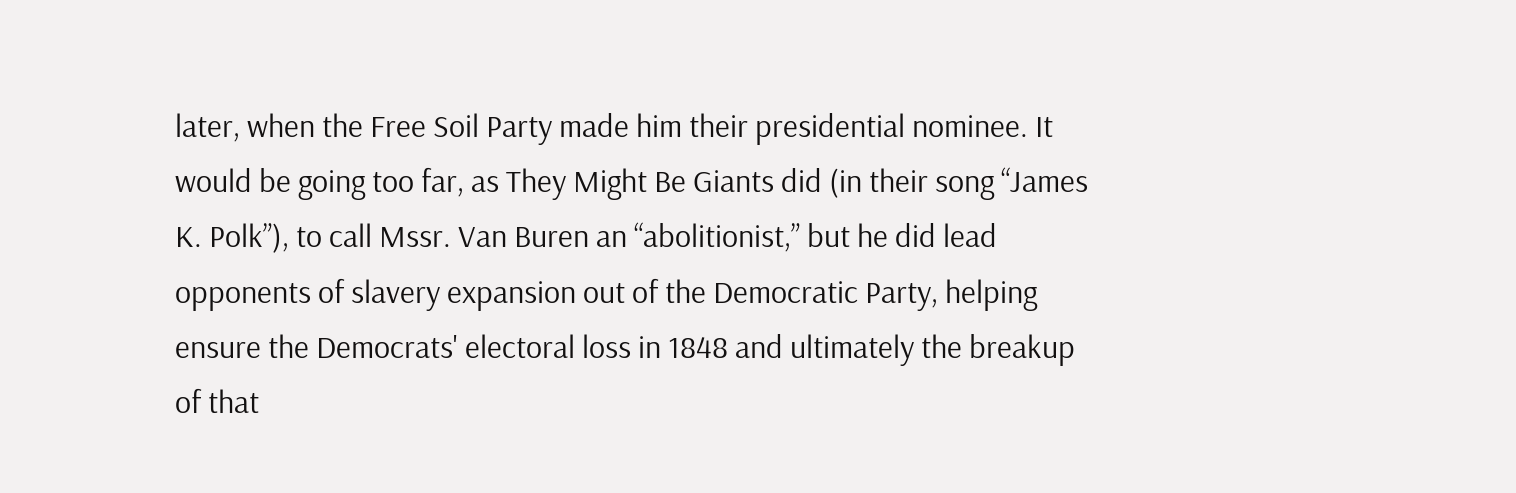later, when the Free Soil Party made him their presidential nominee. It would be going too far, as They Might Be Giants did (in their song “James K. Polk”), to call Mssr. Van Buren an “abolitionist,” but he did lead opponents of slavery expansion out of the Democratic Party, helping ensure the Democrats' electoral loss in 1848 and ultimately the breakup of that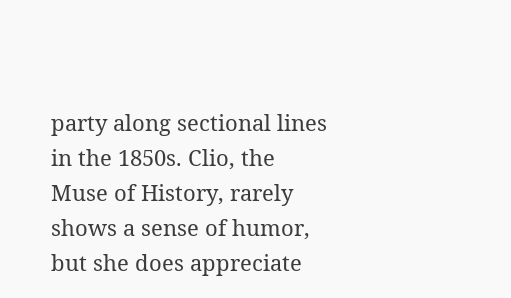party along sectional lines in the 1850s. Clio, the Muse of History, rarely shows a sense of humor, but she does appreciate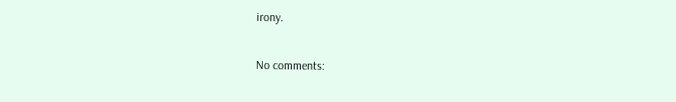irony.

No comments: